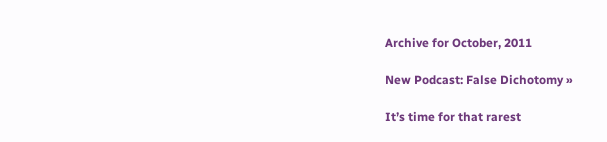Archive for October, 2011

New Podcast: False Dichotomy »

It’s time for that rarest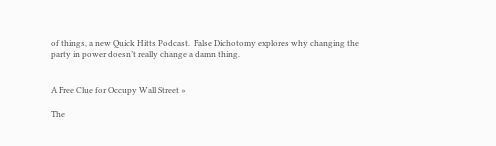of things, a new Quick Hitts Podcast.  False Dichotomy explores why changing the party in power doesn’t really change a damn thing.


A Free Clue for Occupy Wall Street »

The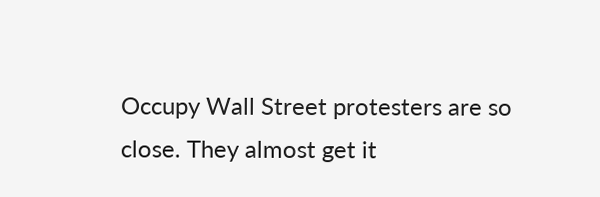Occupy Wall Street protesters are so close. They almost get it